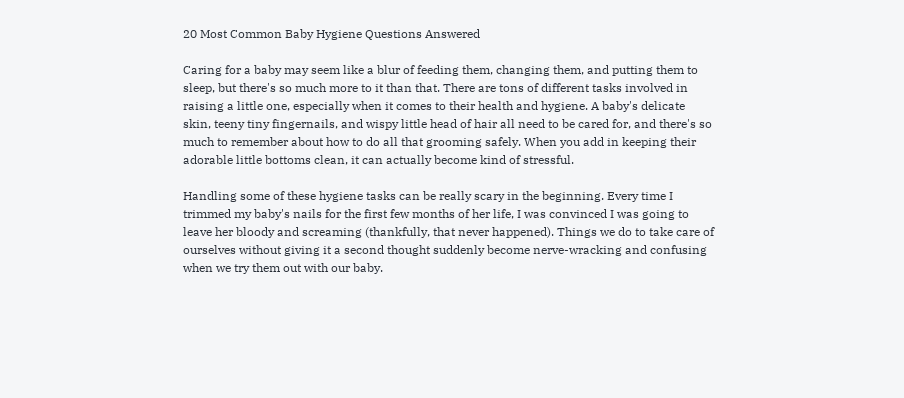20 Most Common Baby Hygiene Questions Answered

Caring for a baby may seem like a blur of feeding them, changing them, and putting them to sleep, but there's so much more to it than that. There are tons of different tasks involved in raising a little one, especially when it comes to their health and hygiene. A baby's delicate skin, teeny tiny fingernails, and wispy little head of hair all need to be cared for, and there's so much to remember about how to do all that grooming safely. When you add in keeping their adorable little bottoms clean, it can actually become kind of stressful.

Handling some of these hygiene tasks can be really scary in the beginning. Every time I trimmed my baby's nails for the first few months of her life, I was convinced I was going to leave her bloody and screaming (thankfully, that never happened). Things we do to take care of ourselves without giving it a second thought suddenly become nerve-wracking and confusing when we try them out with our baby.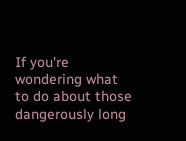If you're wondering what to do about those dangerously long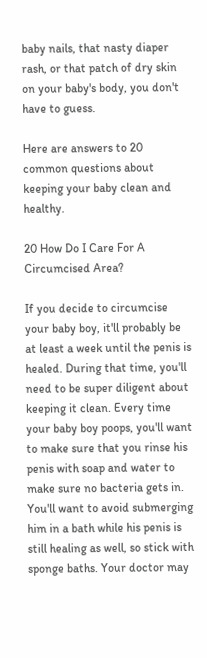baby nails, that nasty diaper rash, or that patch of dry skin on your baby's body, you don't have to guess.

Here are answers to 20 common questions about keeping your baby clean and healthy.

20 How Do I Care For A Circumcised Area?

If you decide to circumcise your baby boy, it'll probably be at least a week until the penis is healed. During that time, you'll need to be super diligent about keeping it clean. Every time your baby boy poops, you'll want to make sure that you rinse his penis with soap and water to make sure no bacteria gets in. You'll want to avoid submerging him in a bath while his penis is still healing as well, so stick with sponge baths. Your doctor may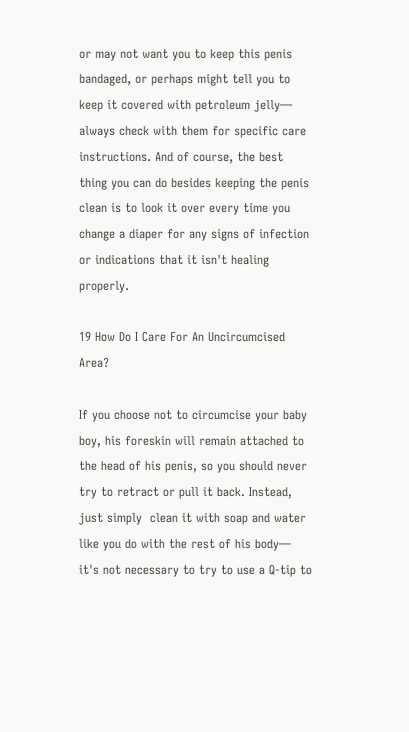or may not want you to keep this penis bandaged, or perhaps might tell you to keep it covered with petroleum jelly— always check with them for specific care instructions. And of course, the best thing you can do besides keeping the penis clean is to look it over every time you change a diaper for any signs of infection or indications that it isn't healing properly.

19 How Do I Care For An Uncircumcised Area?

If you choose not to circumcise your baby boy, his foreskin will remain attached to the head of his penis, so you should never try to retract or pull it back. Instead, just simply  clean it with soap and water like you do with the rest of his body— it's not necessary to try to use a Q-tip to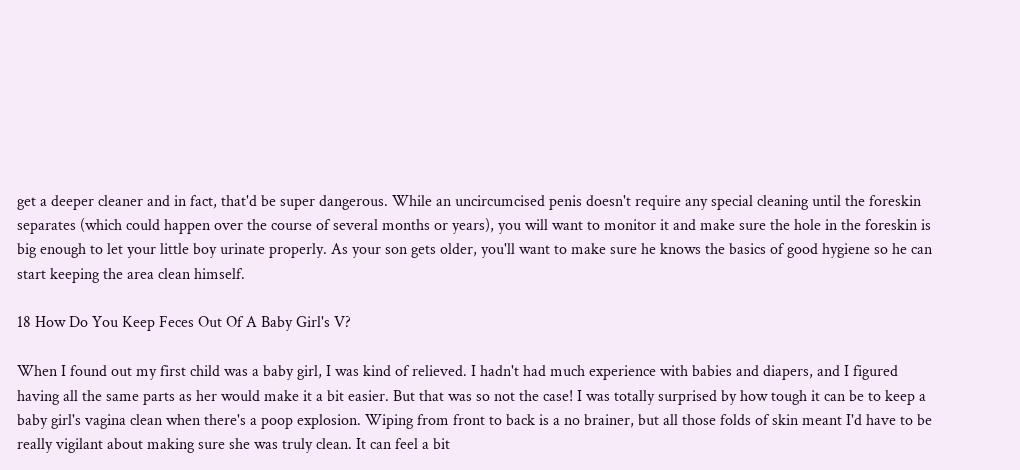get a deeper cleaner and in fact, that'd be super dangerous. While an uncircumcised penis doesn't require any special cleaning until the foreskin separates (which could happen over the course of several months or years), you will want to monitor it and make sure the hole in the foreskin is big enough to let your little boy urinate properly. As your son gets older, you'll want to make sure he knows the basics of good hygiene so he can start keeping the area clean himself.

18 How Do You Keep Feces Out Of A Baby Girl's V?

When I found out my first child was a baby girl, I was kind of relieved. I hadn't had much experience with babies and diapers, and I figured having all the same parts as her would make it a bit easier. But that was so not the case! I was totally surprised by how tough it can be to keep a baby girl's vagina clean when there's a poop explosion. Wiping from front to back is a no brainer, but all those folds of skin meant I'd have to be really vigilant about making sure she was truly clean. It can feel a bit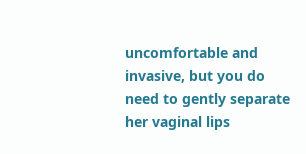uncomfortable and invasive, but you do need to gently separate her vaginal lips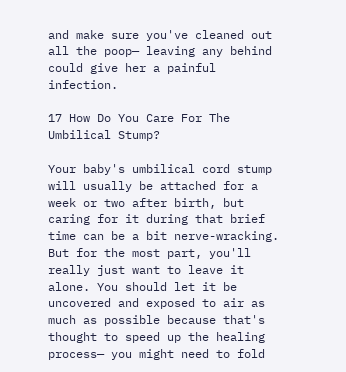and make sure you've cleaned out all the poop— leaving any behind could give her a painful infection.

17 How Do You Care For The Umbilical Stump?

Your baby's umbilical cord stump will usually be attached for a week or two after birth, but caring for it during that brief time can be a bit nerve-wracking. But for the most part, you'll really just want to leave it alone. You should let it be uncovered and exposed to air as much as possible because that's thought to speed up the healing process— you might need to fold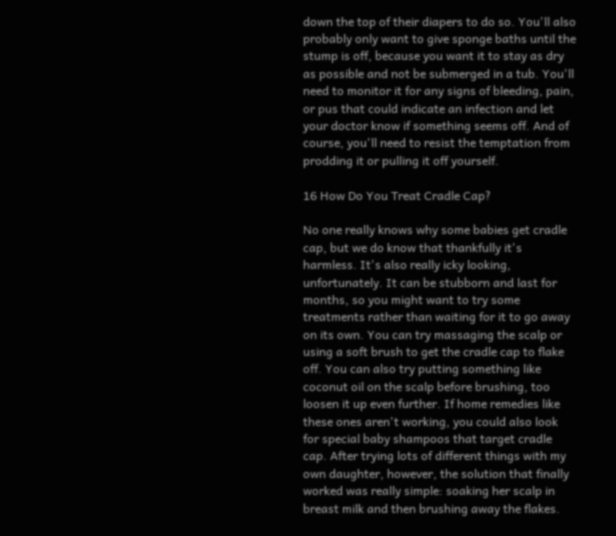down the top of their diapers to do so. You'll also probably only want to give sponge baths until the stump is off, because you want it to stay as dry as possible and not be submerged in a tub. You'll need to monitor it for any signs of bleeding, pain, or pus that could indicate an infection and let your doctor know if something seems off. And of course, you'll need to resist the temptation from prodding it or pulling it off yourself.

16 How Do You Treat Cradle Cap?

No one really knows why some babies get cradle cap, but we do know that thankfully it's harmless. It's also really icky looking, unfortunately. It can be stubborn and last for months, so you might want to try some treatments rather than waiting for it to go away on its own. You can try massaging the scalp or using a soft brush to get the cradle cap to flake off. You can also try putting something like coconut oil on the scalp before brushing, too loosen it up even further. If home remedies like these ones aren't working, you could also look for special baby shampoos that target cradle cap. After trying lots of different things with my own daughter, however, the solution that finally worked was really simple: soaking her scalp in breast milk and then brushing away the flakes.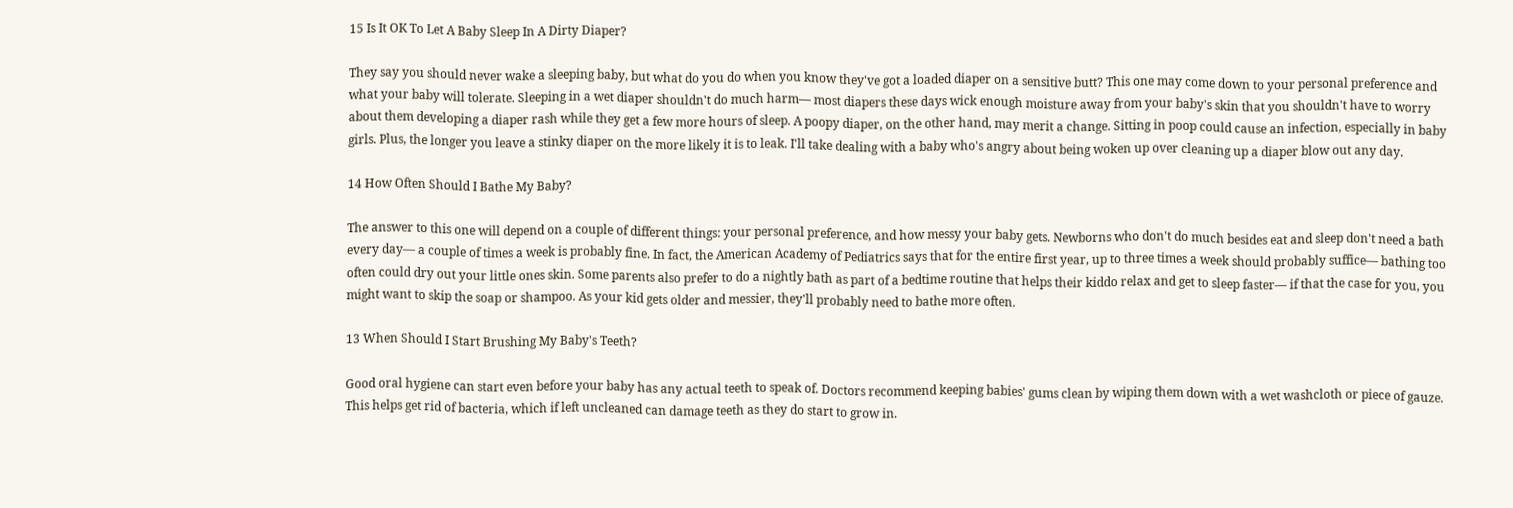15 Is It OK To Let A Baby Sleep In A Dirty Diaper?

They say you should never wake a sleeping baby, but what do you do when you know they've got a loaded diaper on a sensitive butt? This one may come down to your personal preference and what your baby will tolerate. Sleeping in a wet diaper shouldn't do much harm— most diapers these days wick enough moisture away from your baby's skin that you shouldn't have to worry about them developing a diaper rash while they get a few more hours of sleep. A poopy diaper, on the other hand, may merit a change. Sitting in poop could cause an infection, especially in baby girls. Plus, the longer you leave a stinky diaper on the more likely it is to leak. I'll take dealing with a baby who's angry about being woken up over cleaning up a diaper blow out any day.

14 How Often Should I Bathe My Baby?

The answer to this one will depend on a couple of different things: your personal preference, and how messy your baby gets. Newborns who don't do much besides eat and sleep don't need a bath every day— a couple of times a week is probably fine. In fact, the American Academy of Pediatrics says that for the entire first year, up to three times a week should probably suffice— bathing too often could dry out your little ones skin. Some parents also prefer to do a nightly bath as part of a bedtime routine that helps their kiddo relax and get to sleep faster— if that the case for you, you might want to skip the soap or shampoo. As your kid gets older and messier, they'll probably need to bathe more often.

13 When Should I Start Brushing My Baby's Teeth?

Good oral hygiene can start even before your baby has any actual teeth to speak of. Doctors recommend keeping babies' gums clean by wiping them down with a wet washcloth or piece of gauze. This helps get rid of bacteria, which if left uncleaned can damage teeth as they do start to grow in.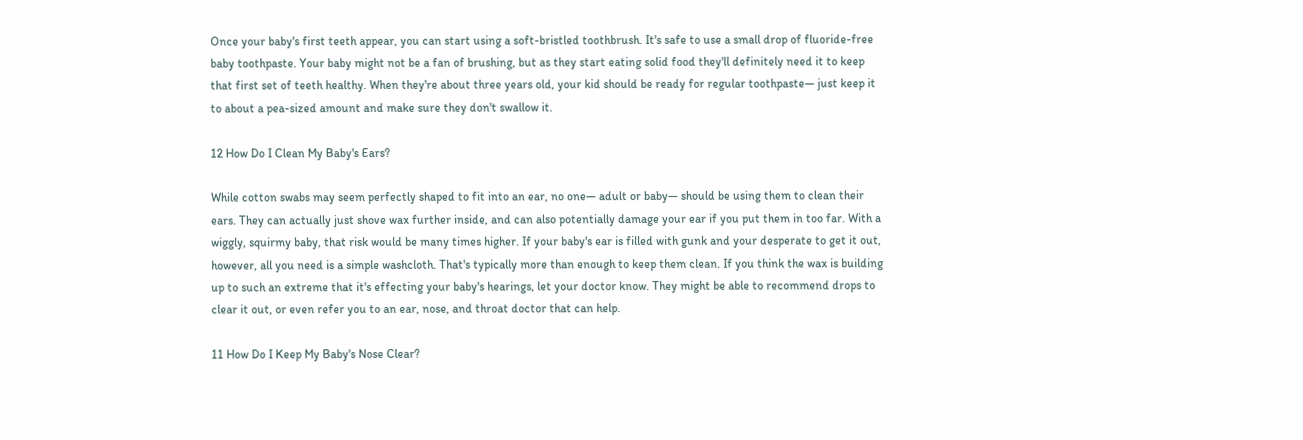Once your baby's first teeth appear, you can start using a soft-bristled toothbrush. It's safe to use a small drop of fluoride-free baby toothpaste. Your baby might not be a fan of brushing, but as they start eating solid food they'll definitely need it to keep that first set of teeth healthy. When they're about three years old, your kid should be ready for regular toothpaste— just keep it to about a pea-sized amount and make sure they don't swallow it.

12 How Do I Clean My Baby's Ears?

While cotton swabs may seem perfectly shaped to fit into an ear, no one— adult or baby— should be using them to clean their ears. They can actually just shove wax further inside, and can also potentially damage your ear if you put them in too far. With a wiggly, squirmy baby, that risk would be many times higher. If your baby's ear is filled with gunk and your desperate to get it out, however, all you need is a simple washcloth. That's typically more than enough to keep them clean. If you think the wax is building up to such an extreme that it's effecting your baby's hearings, let your doctor know. They might be able to recommend drops to clear it out, or even refer you to an ear, nose, and throat doctor that can help.

11 How Do I Keep My Baby's Nose Clear?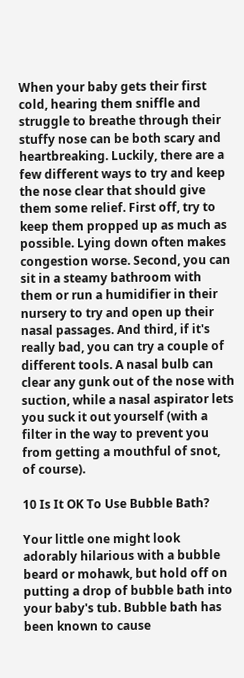When your baby gets their first cold, hearing them sniffle and struggle to breathe through their stuffy nose can be both scary and heartbreaking. Luckily, there are a few different ways to try and keep the nose clear that should give them some relief. First off, try to keep them propped up as much as possible. Lying down often makes congestion worse. Second, you can sit in a steamy bathroom with them or run a humidifier in their nursery to try and open up their nasal passages. And third, if it's really bad, you can try a couple of different tools. A nasal bulb can clear any gunk out of the nose with suction, while a nasal aspirator lets you suck it out yourself (with a filter in the way to prevent you from getting a mouthful of snot, of course).

10 Is It OK To Use Bubble Bath?

Your little one might look adorably hilarious with a bubble beard or mohawk, but hold off on putting a drop of bubble bath into your baby's tub. Bubble bath has been known to cause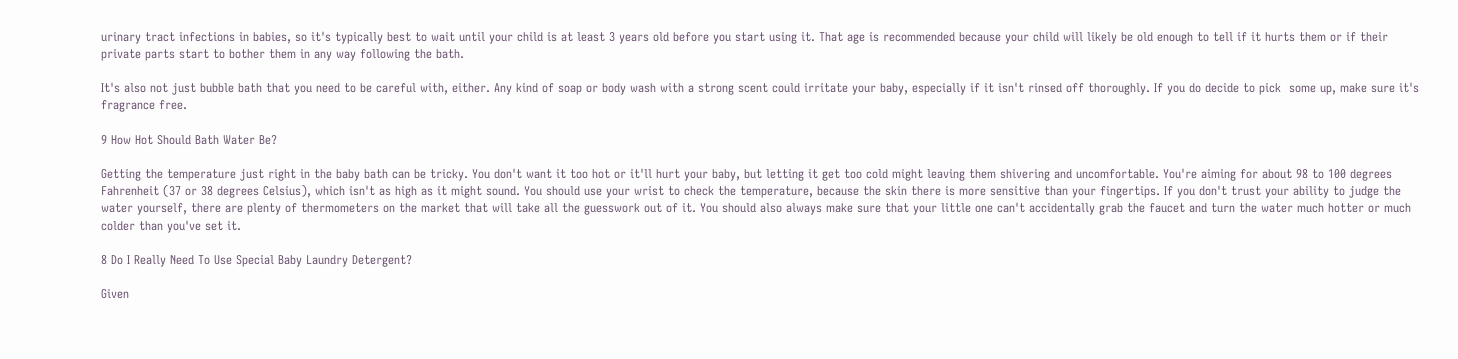urinary tract infections in babies, so it's typically best to wait until your child is at least 3 years old before you start using it. That age is recommended because your child will likely be old enough to tell if it hurts them or if their private parts start to bother them in any way following the bath.

It's also not just bubble bath that you need to be careful with, either. Any kind of soap or body wash with a strong scent could irritate your baby, especially if it isn't rinsed off thoroughly. If you do decide to pick  some up, make sure it's fragrance free.

9 How Hot Should Bath Water Be?

Getting the temperature just right in the baby bath can be tricky. You don't want it too hot or it'll hurt your baby, but letting it get too cold might leaving them shivering and uncomfortable. You're aiming for about 98 to 100 degrees Fahrenheit (37 or 38 degrees Celsius), which isn't as high as it might sound. You should use your wrist to check the temperature, because the skin there is more sensitive than your fingertips. If you don't trust your ability to judge the water yourself, there are plenty of thermometers on the market that will take all the guesswork out of it. You should also always make sure that your little one can't accidentally grab the faucet and turn the water much hotter or much colder than you've set it.

8 Do I Really Need To Use Special Baby Laundry Detergent?

Given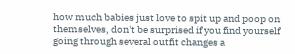how much babies just love to spit up and poop on themselves, don't be surprised if you find yourself going through several outfit changes a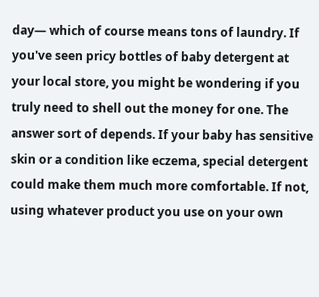day— which of course means tons of laundry. If you've seen pricy bottles of baby detergent at your local store, you might be wondering if you truly need to shell out the money for one. The answer sort of depends. If your baby has sensitive skin or a condition like eczema, special detergent could make them much more comfortable. If not, using whatever product you use on your own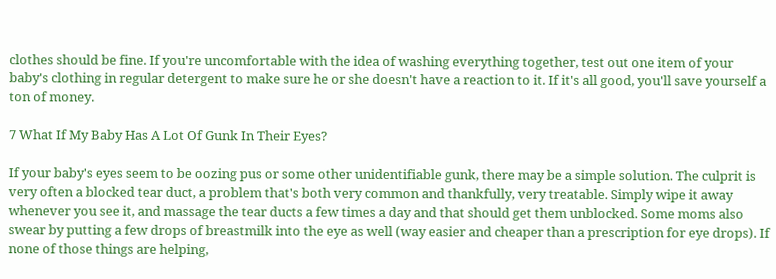clothes should be fine. If you're uncomfortable with the idea of washing everything together, test out one item of your baby's clothing in regular detergent to make sure he or she doesn't have a reaction to it. If it's all good, you'll save yourself a ton of money.

7 What If My Baby Has A Lot Of Gunk In Their Eyes?

If your baby's eyes seem to be oozing pus or some other unidentifiable gunk, there may be a simple solution. The culprit is very often a blocked tear duct, a problem that's both very common and thankfully, very treatable. Simply wipe it away whenever you see it, and massage the tear ducts a few times a day and that should get them unblocked. Some moms also swear by putting a few drops of breastmilk into the eye as well (way easier and cheaper than a prescription for eye drops). If none of those things are helping,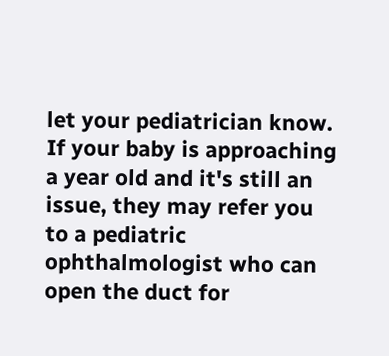let your pediatrician know. If your baby is approaching a year old and it's still an issue, they may refer you to a pediatric ophthalmologist who can open the duct for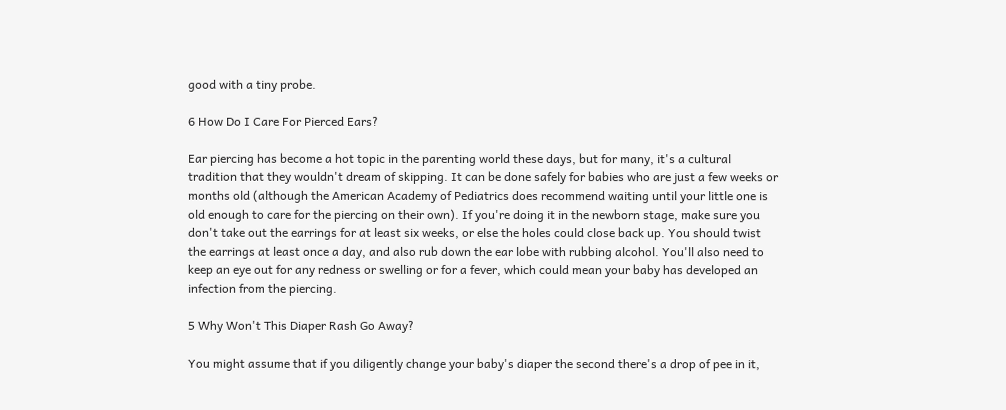good with a tiny probe.

6 How Do I Care For Pierced Ears?

Ear piercing has become a hot topic in the parenting world these days, but for many, it's a cultural tradition that they wouldn't dream of skipping. It can be done safely for babies who are just a few weeks or months old (although the American Academy of Pediatrics does recommend waiting until your little one is old enough to care for the piercing on their own). If you're doing it in the newborn stage, make sure you don't take out the earrings for at least six weeks, or else the holes could close back up. You should twist the earrings at least once a day, and also rub down the ear lobe with rubbing alcohol. You'll also need to keep an eye out for any redness or swelling or for a fever, which could mean your baby has developed an infection from the piercing.

5 Why Won't This Diaper Rash Go Away?

You might assume that if you diligently change your baby's diaper the second there's a drop of pee in it,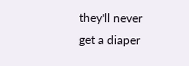they'll never get a diaper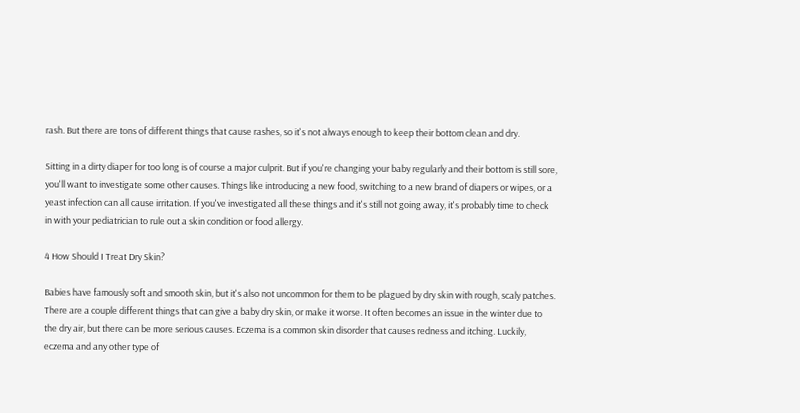rash. But there are tons of different things that cause rashes, so it's not always enough to keep their bottom clean and dry.

Sitting in a dirty diaper for too long is of course a major culprit. But if you're changing your baby regularly and their bottom is still sore, you'll want to investigate some other causes. Things like introducing a new food, switching to a new brand of diapers or wipes, or a yeast infection can all cause irritation. If you've investigated all these things and it's still not going away, it's probably time to check in with your pediatrician to rule out a skin condition or food allergy.

4 How Should I Treat Dry Skin?

Babies have famously soft and smooth skin, but it's also not uncommon for them to be plagued by dry skin with rough, scaly patches. There are a couple different things that can give a baby dry skin, or make it worse. It often becomes an issue in the winter due to the dry air, but there can be more serious causes. Eczema is a common skin disorder that causes redness and itching. Luckily, eczema and any other type of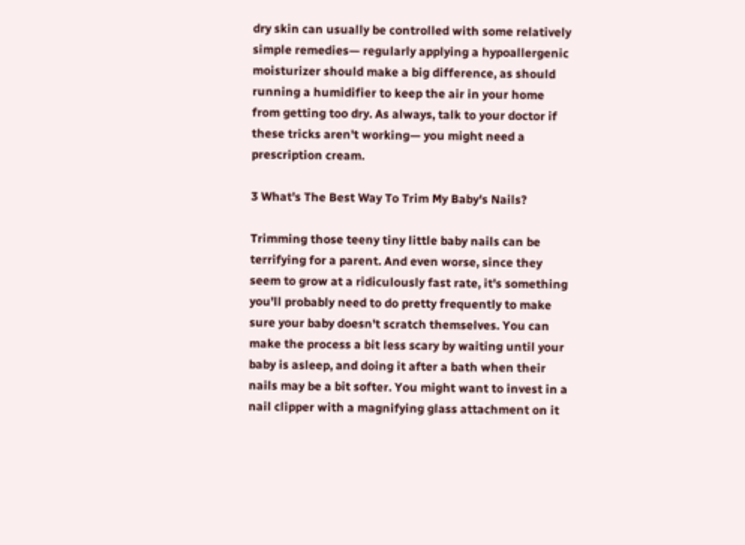dry skin can usually be controlled with some relatively simple remedies— regularly applying a hypoallergenic moisturizer should make a big difference, as should running a humidifier to keep the air in your home from getting too dry. As always, talk to your doctor if these tricks aren't working— you might need a prescription cream.

3 What's The Best Way To Trim My Baby's Nails?

Trimming those teeny tiny little baby nails can be terrifying for a parent. And even worse, since they seem to grow at a ridiculously fast rate, it's something you'll probably need to do pretty frequently to make sure your baby doesn't scratch themselves. You can make the process a bit less scary by waiting until your baby is asleep, and doing it after a bath when their nails may be a bit softer. You might want to invest in a nail clipper with a magnifying glass attachment on it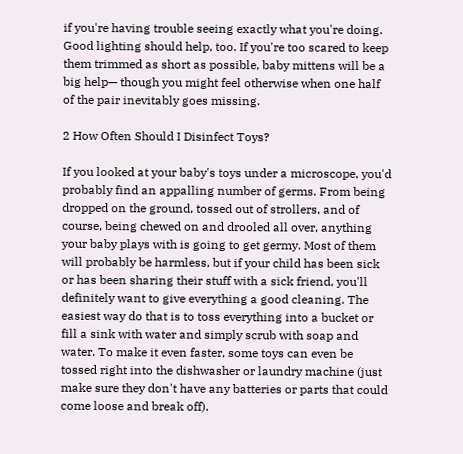if you're having trouble seeing exactly what you're doing. Good lighting should help, too. If you're too scared to keep them trimmed as short as possible, baby mittens will be a big help— though you might feel otherwise when one half of the pair inevitably goes missing.

2 How Often Should I Disinfect Toys?

If you looked at your baby's toys under a microscope, you'd probably find an appalling number of germs. From being dropped on the ground, tossed out of strollers, and of course, being chewed on and drooled all over, anything your baby plays with is going to get germy. Most of them will probably be harmless, but if your child has been sick or has been sharing their stuff with a sick friend, you'll definitely want to give everything a good cleaning. The easiest way do that is to toss everything into a bucket or fill a sink with water and simply scrub with soap and water. To make it even faster, some toys can even be tossed right into the dishwasher or laundry machine (just make sure they don't have any batteries or parts that could come loose and break off).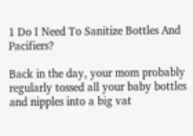1 Do I Need To Sanitize Bottles And Pacifiers?

Back in the day, your mom probably regularly tossed all your baby bottles and nipples into a big vat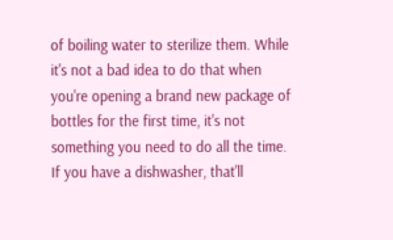of boiling water to sterilize them. While it's not a bad idea to do that when you're opening a brand new package of bottles for the first time, it's not something you need to do all the time. If you have a dishwasher, that'll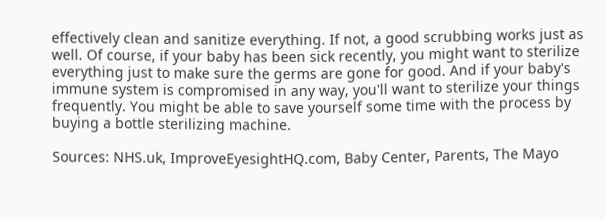effectively clean and sanitize everything. If not, a good scrubbing works just as well. Of course, if your baby has been sick recently, you might want to sterilize everything just to make sure the germs are gone for good. And if your baby's immune system is compromised in any way, you'll want to sterilize your things frequently. You might be able to save yourself some time with the process by buying a bottle sterilizing machine.

Sources: NHS.uk, ImproveEyesightHQ.com, Baby Center, Parents, The Mayo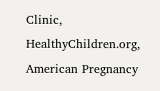Clinic, HealthyChildren.org, American Pregnancy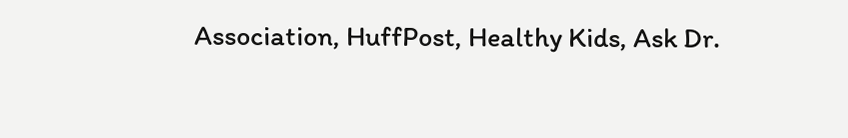Association, HuffPost, Healthy Kids, Ask Dr.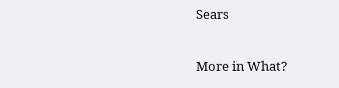Sears

More in What?